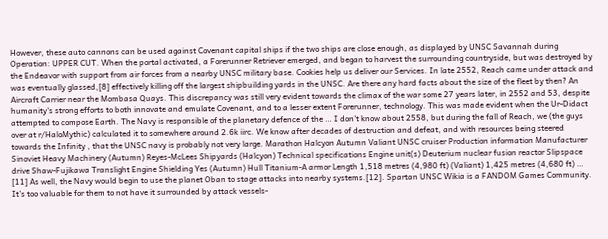However, these auto cannons can be used against Covenant capital ships if the two ships are close enough, as displayed by UNSC Savannah during Operation: UPPER CUT. When the portal activated, a Forerunner Retriever emerged, and began to harvest the surrounding countryside, but was destroyed by the Endeavor with support from air forces from a nearby UNSC military base. Cookies help us deliver our Services. In late 2552, Reach came under attack and was eventually glassed,[8] effectively killing off the largest shipbuilding yards in the UNSC. Are there any hard facts about the size of the fleet by then? An Aircraft Carrier near the Mombasa Quays. This discrepancy was still very evident towards the climax of the war some 27 years later, in 2552 and 53, despite humanity's strong efforts to both innovate and emulate Covenant, and to a lesser extent Forerunner, technology. This was made evident when the Ur-Didact attempted to compose Earth. The Navy is responsible of the planetary defence of the … I don't know about 2558, but during the fall of Reach, we (the guys over at r/HaloMythic) calculated it to somewhere around 2.6k iirc. We know after decades of destruction and defeat, and with resources being steered towards the Infinity , that the UNSC navy is probably not very large. Marathon Halcyon Autumn Valiant UNSC cruiser Production information Manufacturer Sinoviet Heavy Machinery (Autumn) Reyes-McLees Shipyards (Halcyon) Technical specifications Engine unit(s) Deuterium nuclear fusion reactor Slipspace drive Shaw-Fujikawa Translight Engine Shielding Yes (Autumn) Hull Titanium-A armor Length 1,518 metres (4,980 ft) (Valiant) 1,425 metres (4,680 ft) … [11] As well, the Navy would begin to use the planet Oban to stage attacks into nearby systems.[12]. Spartan UNSC Wikia is a FANDOM Games Community. It’s too valuable for them to not have it surrounded by attack vessels-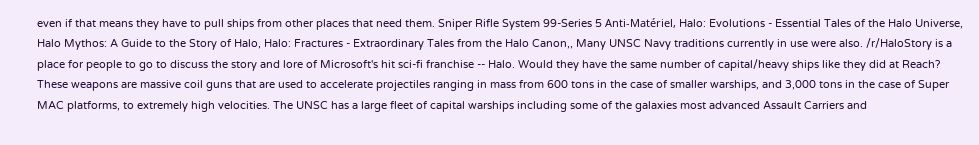even if that means they have to pull ships from other places that need them. Sniper Rifle System 99-Series 5 Anti-Matériel, Halo: Evolutions - Essential Tales of the Halo Universe, Halo Mythos: A Guide to the Story of Halo, Halo: Fractures - Extraordinary Tales from the Halo Canon,, Many UNSC Navy traditions currently in use were also. /r/HaloStory is a place for people to go to discuss the story and lore of Microsoft's hit sci-fi franchise -- Halo. Would they have the same number of capital/heavy ships like they did at Reach? These weapons are massive coil guns that are used to accelerate projectiles ranging in mass from 600 tons in the case of smaller warships, and 3,000 tons in the case of Super MAC platforms, to extremely high velocities. The UNSC has a large fleet of capital warships including some of the galaxies most advanced Assault Carriers and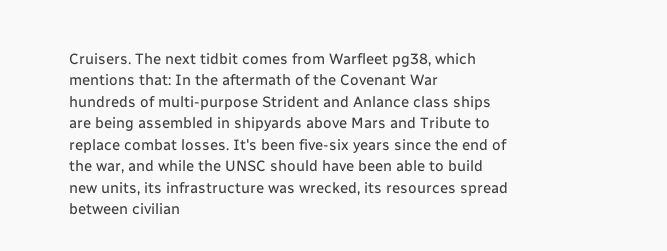Cruisers. The next tidbit comes from Warfleet pg38, which mentions that: In the aftermath of the Covenant War hundreds of multi-purpose Strident and Anlance class ships are being assembled in shipyards above Mars and Tribute to replace combat losses. It's been five-six years since the end of the war, and while the UNSC should have been able to build new units, its infrastructure was wrecked, its resources spread between civilian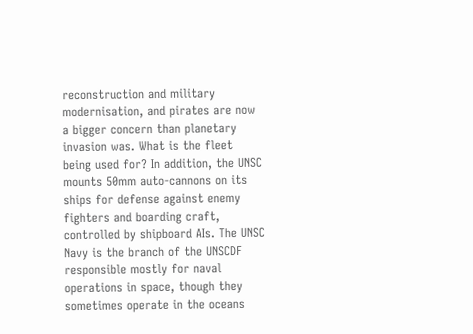reconstruction and military modernisation, and pirates are now a bigger concern than planetary invasion was. What is the fleet being used for? In addition, the UNSC mounts 50mm auto-cannons on its ships for defense against enemy fighters and boarding craft, controlled by shipboard AIs. The UNSC Navy is the branch of the UNSCDF responsible mostly for naval operations in space, though they sometimes operate in the oceans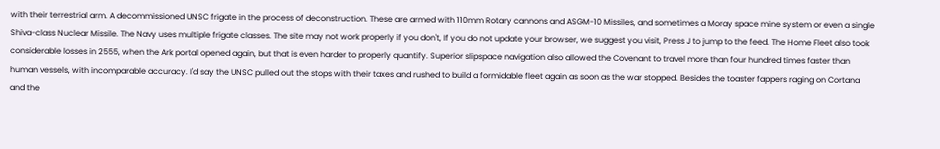with their terrestrial arm. A decommissioned UNSC frigate in the process of deconstruction. These are armed with 110mm Rotary cannons and ASGM-10 Missiles, and sometimes a Moray space mine system or even a single Shiva-class Nuclear Missile. The Navy uses multiple frigate classes. The site may not work properly if you don't, If you do not update your browser, we suggest you visit, Press J to jump to the feed. The Home Fleet also took considerable losses in 2555, when the Ark portal opened again, but that is even harder to properly quantify. Superior slipspace navigation also allowed the Covenant to travel more than four hundred times faster than human vessels, with incomparable accuracy. I'd say the UNSC pulled out the stops with their taxes and rushed to build a formidable fleet again as soon as the war stopped. Besides the toaster fappers raging on Cortana and the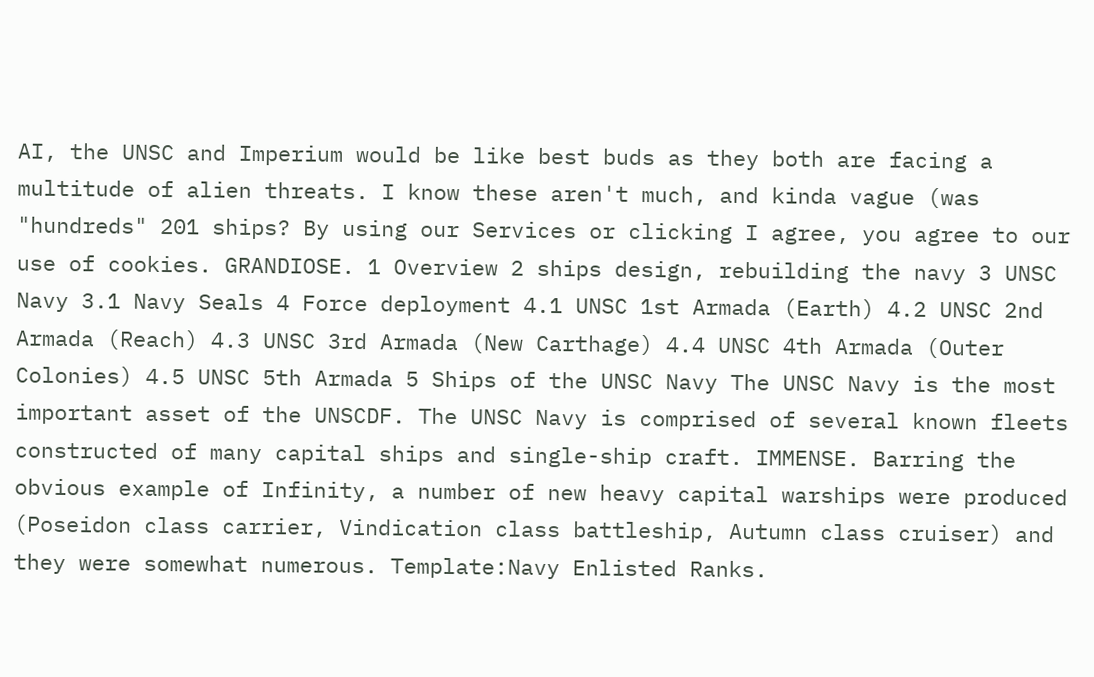AI, the UNSC and Imperium would be like best buds as they both are facing a multitude of alien threats. I know these aren't much, and kinda vague (was "hundreds" 201 ships? By using our Services or clicking I agree, you agree to our use of cookies. GRANDIOSE. 1 Overview 2 ships design, rebuilding the navy 3 UNSC Navy 3.1 Navy Seals 4 Force deployment 4.1 UNSC 1st Armada (Earth) 4.2 UNSC 2nd Armada (Reach) 4.3 UNSC 3rd Armada (New Carthage) 4.4 UNSC 4th Armada (Outer Colonies) 4.5 UNSC 5th Armada 5 Ships of the UNSC Navy The UNSC Navy is the most important asset of the UNSCDF. The UNSC Navy is comprised of several known fleets constructed of many capital ships and single-ship craft. IMMENSE. Barring the obvious example of Infinity, a number of new heavy capital warships were produced (Poseidon class carrier, Vindication class battleship, Autumn class cruiser) and they were somewhat numerous. Template:Navy Enlisted Ranks.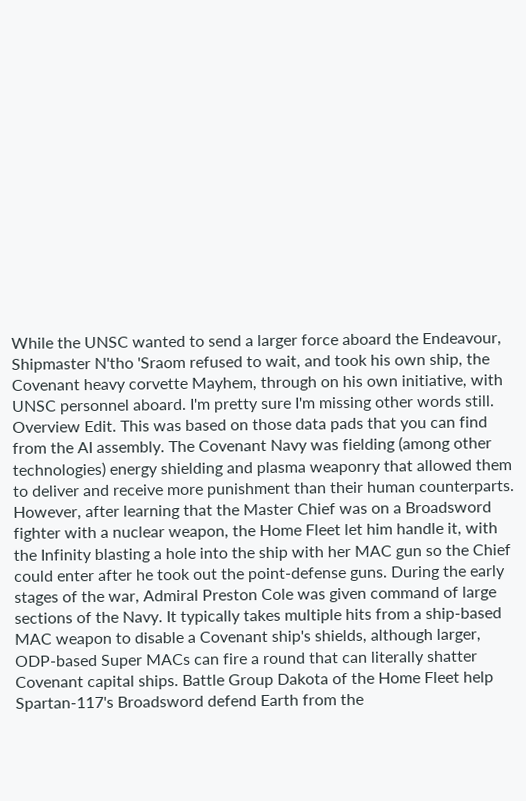While the UNSC wanted to send a larger force aboard the Endeavour, Shipmaster N'tho 'Sraom refused to wait, and took his own ship, the Covenant heavy corvette Mayhem, through on his own initiative, with UNSC personnel aboard. I'm pretty sure I'm missing other words still. Overview Edit. This was based on those data pads that you can find from the AI assembly. The Covenant Navy was fielding (among other technologies) energy shielding and plasma weaponry that allowed them to deliver and receive more punishment than their human counterparts. However, after learning that the Master Chief was on a Broadsword fighter with a nuclear weapon, the Home Fleet let him handle it, with the Infinity blasting a hole into the ship with her MAC gun so the Chief could enter after he took out the point-defense guns. During the early stages of the war, Admiral Preston Cole was given command of large sections of the Navy. It typically takes multiple hits from a ship-based MAC weapon to disable a Covenant ship's shields, although larger, ODP-based Super MACs can fire a round that can literally shatter Covenant capital ships. Battle Group Dakota of the Home Fleet help Spartan-117's Broadsword defend Earth from the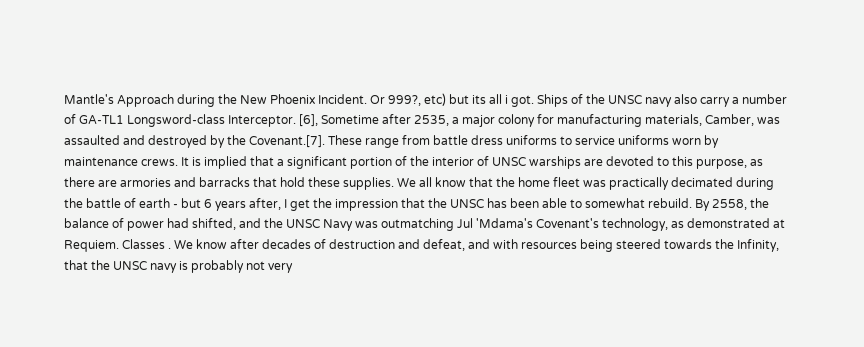Mantle's Approach during the New Phoenix Incident. Or 999?, etc) but its all i got. Ships of the UNSC navy also carry a number of GA-TL1 Longsword-class Interceptor. [6], Sometime after 2535, a major colony for manufacturing materials, Camber, was assaulted and destroyed by the Covenant.[7]. These range from battle dress uniforms to service uniforms worn by maintenance crews. It is implied that a significant portion of the interior of UNSC warships are devoted to this purpose, as there are armories and barracks that hold these supplies. We all know that the home fleet was practically decimated during the battle of earth - but 6 years after, I get the impression that the UNSC has been able to somewhat rebuild. By 2558, the balance of power had shifted, and the UNSC Navy was outmatching Jul 'Mdama's Covenant's technology, as demonstrated at Requiem. Classes . We know after decades of destruction and defeat, and with resources being steered towards the Infinity, that the UNSC navy is probably not very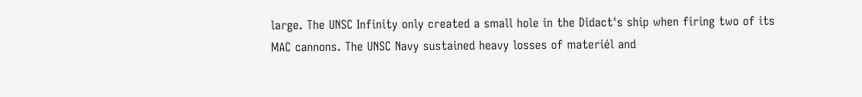large. The UNSC Infinity only created a small hole in the Didact's ship when firing two of its MAC cannons. The UNSC Navy sustained heavy losses of materiél and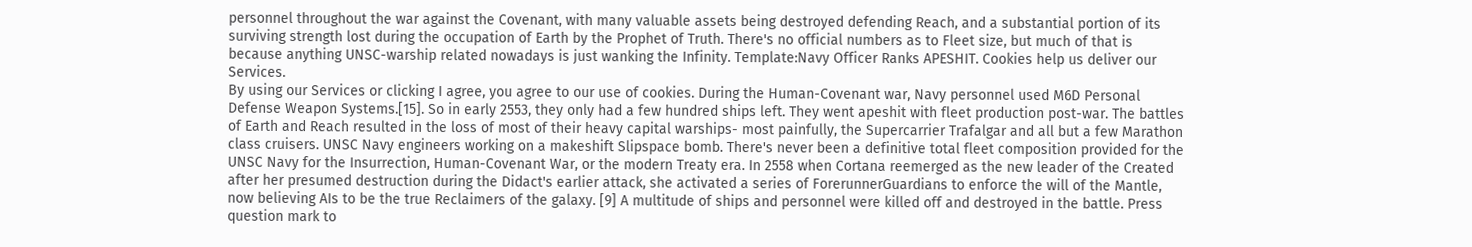personnel throughout the war against the Covenant, with many valuable assets being destroyed defending Reach, and a substantial portion of its surviving strength lost during the occupation of Earth by the Prophet of Truth. There's no official numbers as to Fleet size, but much of that is because anything UNSC-warship related nowadays is just wanking the Infinity. Template:Navy Officer Ranks APESHIT. Cookies help us deliver our Services.
By using our Services or clicking I agree, you agree to our use of cookies. During the Human-Covenant war, Navy personnel used M6D Personal Defense Weapon Systems.[15]. So in early 2553, they only had a few hundred ships left. They went apeshit with fleet production post-war. The battles of Earth and Reach resulted in the loss of most of their heavy capital warships- most painfully, the Supercarrier Trafalgar and all but a few Marathon class cruisers. UNSC Navy engineers working on a makeshift Slipspace bomb. There's never been a definitive total fleet composition provided for the UNSC Navy for the Insurrection, Human-Covenant War, or the modern Treaty era. In 2558 when Cortana reemerged as the new leader of the Created after her presumed destruction during the Didact's earlier attack, she activated a series of ForerunnerGuardians to enforce the will of the Mantle, now believing AIs to be the true Reclaimers of the galaxy. [9] A multitude of ships and personnel were killed off and destroyed in the battle. Press question mark to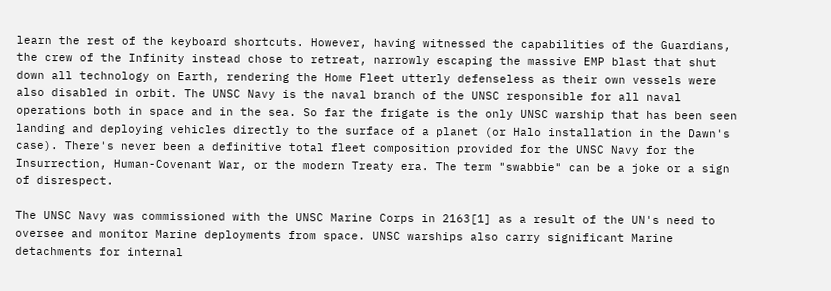learn the rest of the keyboard shortcuts. However, having witnessed the capabilities of the Guardians, the crew of the Infinity instead chose to retreat, narrowly escaping the massive EMP blast that shut down all technology on Earth, rendering the Home Fleet utterly defenseless as their own vessels were also disabled in orbit. The UNSC Navy is the naval branch of the UNSC responsible for all naval operations both in space and in the sea. So far the frigate is the only UNSC warship that has been seen landing and deploying vehicles directly to the surface of a planet (or Halo installation in the Dawn's case). There's never been a definitive total fleet composition provided for the UNSC Navy for the Insurrection, Human-Covenant War, or the modern Treaty era. The term "swabbie" can be a joke or a sign of disrespect.

The UNSC Navy was commissioned with the UNSC Marine Corps in 2163[1] as a result of the UN's need to oversee and monitor Marine deployments from space. UNSC warships also carry significant Marine detachments for internal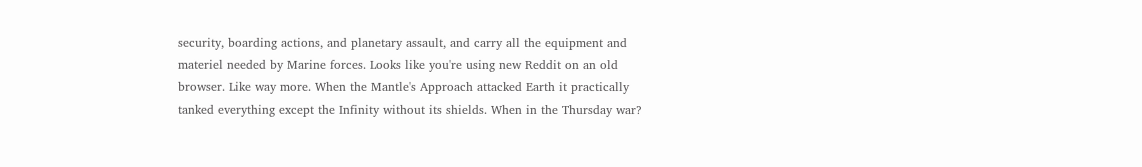security, boarding actions, and planetary assault, and carry all the equipment and materiel needed by Marine forces. Looks like you're using new Reddit on an old browser. Like way more. When the Mantle's Approach attacked Earth it practically tanked everything except the Infinity without its shields. When in the Thursday war?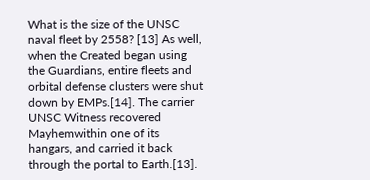What is the size of the UNSC naval fleet by 2558? [13] As well, when the Created began using the Guardians, entire fleets and orbital defense clusters were shut down by EMPs.[14]. The carrier UNSC Witness recovered Mayhemwithin one of its hangars, and carried it back through the portal to Earth.[13].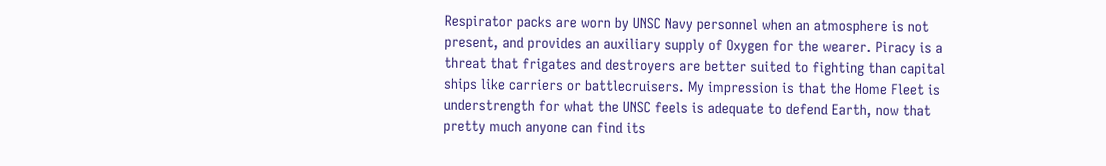Respirator packs are worn by UNSC Navy personnel when an atmosphere is not present, and provides an auxiliary supply of Oxygen for the wearer. Piracy is a threat that frigates and destroyers are better suited to fighting than capital ships like carriers or battlecruisers. My impression is that the Home Fleet is understrength for what the UNSC feels is adequate to defend Earth, now that pretty much anyone can find its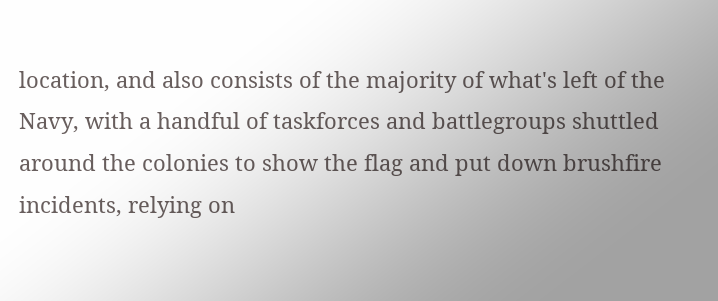location, and also consists of the majority of what's left of the Navy, with a handful of taskforces and battlegroups shuttled around the colonies to show the flag and put down brushfire incidents, relying on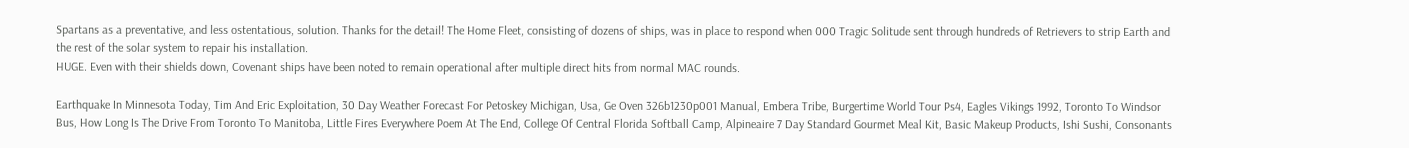Spartans as a preventative, and less ostentatious, solution. Thanks for the detail! The Home Fleet, consisting of dozens of ships, was in place to respond when 000 Tragic Solitude sent through hundreds of Retrievers to strip Earth and the rest of the solar system to repair his installation.
HUGE. Even with their shields down, Covenant ships have been noted to remain operational after multiple direct hits from normal MAC rounds.

Earthquake In Minnesota Today, Tim And Eric Exploitation, 30 Day Weather Forecast For Petoskey Michigan, Usa, Ge Oven 326b1230p001 Manual, Embera Tribe, Burgertime World Tour Ps4, Eagles Vikings 1992, Toronto To Windsor Bus, How Long Is The Drive From Toronto To Manitoba, Little Fires Everywhere Poem At The End, College Of Central Florida Softball Camp, Alpineaire 7 Day Standard Gourmet Meal Kit, Basic Makeup Products, Ishi Sushi, Consonants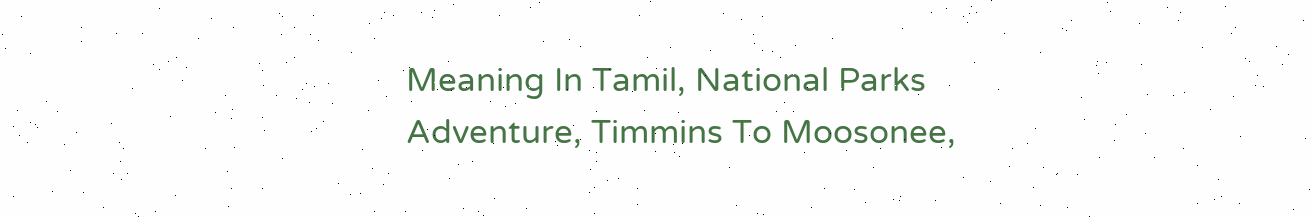Meaning In Tamil, National Parks Adventure, Timmins To Moosonee,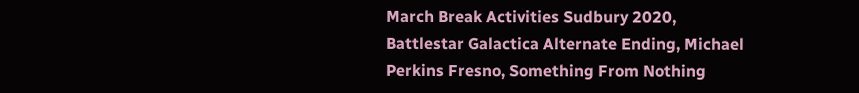March Break Activities Sudbury 2020, Battlestar Galactica Alternate Ending, Michael Perkins Fresno, Something From Nothing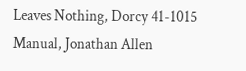Leaves Nothing, Dorcy 41-1015 Manual, Jonathan Allen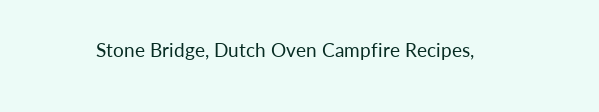Stone Bridge, Dutch Oven Campfire Recipes,